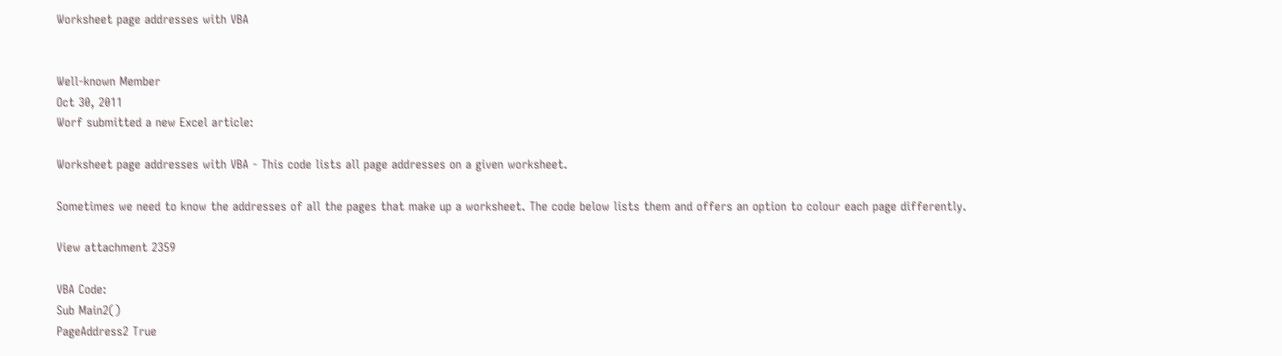Worksheet page addresses with VBA


Well-known Member
Oct 30, 2011
Worf submitted a new Excel article:

Worksheet page addresses with VBA - This code lists all page addresses on a given worksheet.

Sometimes we need to know the addresses of all the pages that make up a worksheet. The code below lists them and offers an option to colour each page differently.

View attachment 2359

VBA Code:
Sub Main2()
PageAddress2 True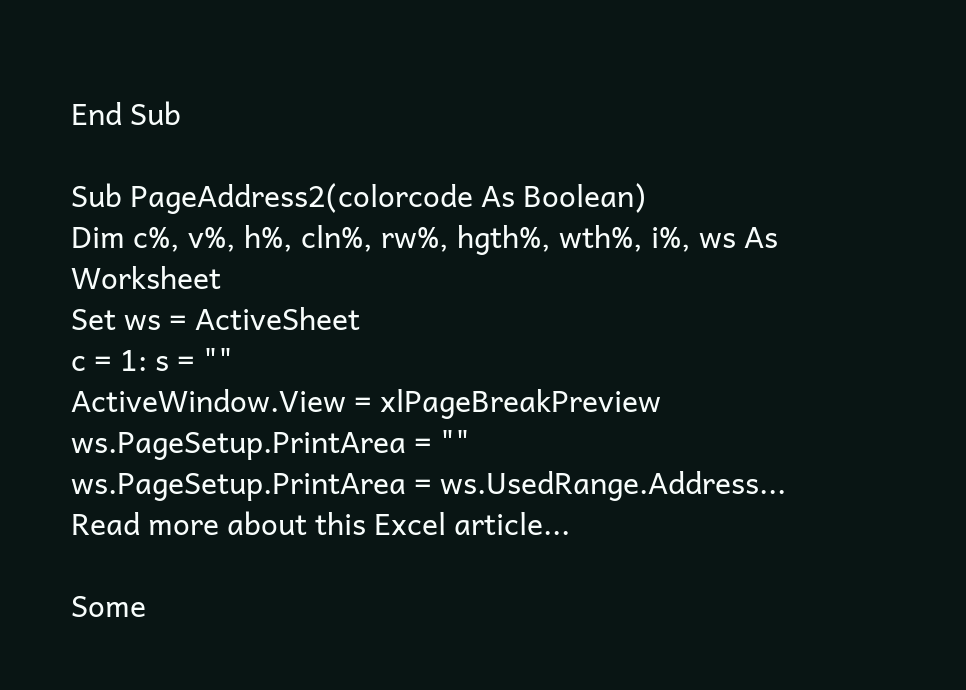End Sub

Sub PageAddress2(colorcode As Boolean)
Dim c%, v%, h%, cln%, rw%, hgth%, wth%, i%, ws As Worksheet
Set ws = ActiveSheet
c = 1: s = ""
ActiveWindow.View = xlPageBreakPreview
ws.PageSetup.PrintArea = ""
ws.PageSetup.PrintArea = ws.UsedRange.Address...
Read more about this Excel article...

Some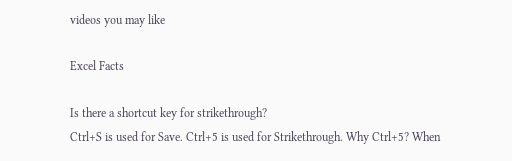videos you may like

Excel Facts

Is there a shortcut key for strikethrough?
Ctrl+S is used for Save. Ctrl+5 is used for Strikethrough. Why Ctrl+5? When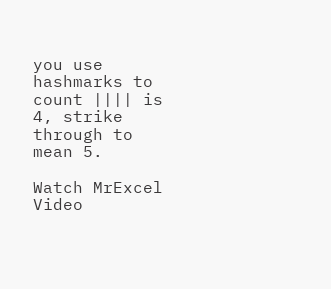you use hashmarks to count |||| is 4, strike through to mean 5.

Watch MrExcel Video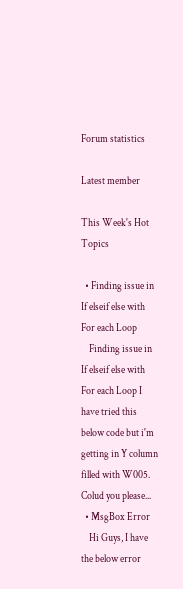Forum statistics

Latest member

This Week's Hot Topics

  • Finding issue in If elseif else with For each Loop
    Finding issue in If elseif else with For each Loop I have tried this below code but i'm getting in Y column filled with W005. Colud you please...
  • MsgBox Error
    Hi Guys, I have the below error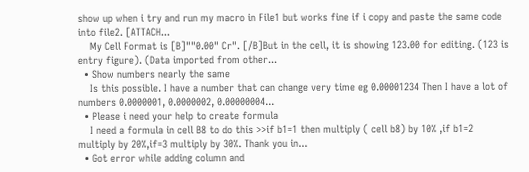show up when i try and run my macro in File1 but works fine if i copy and paste the same code into file2. [ATTACH...
    My Cell Format is [B]""0.00" Cr". [/B]But in the cell, it is showing 123.00 for editing. (123 is entry figure). (Data imported from other...
  • Show numbers nearly the same
    Is this possible. I have a number that can change very time eg 0.00001234 Then I have a lot of numbers 0.0000001, 0.0000002, 0.00000004...
  • Please i need your help to create formula
    I need a formula in cell B8 to do this >>if b1=1 then multiply ( cell b8) by 10% ,if b1=2 multiply by 20%,if=3 multiply by 30%. Thank you in...
  • Got error while adding column and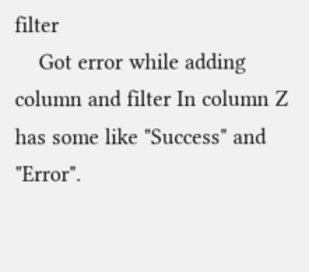filter
    Got error while adding column and filter In column Z has some like "Success" and "Error".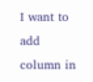I want to add column in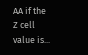AA if the Z cell value is...